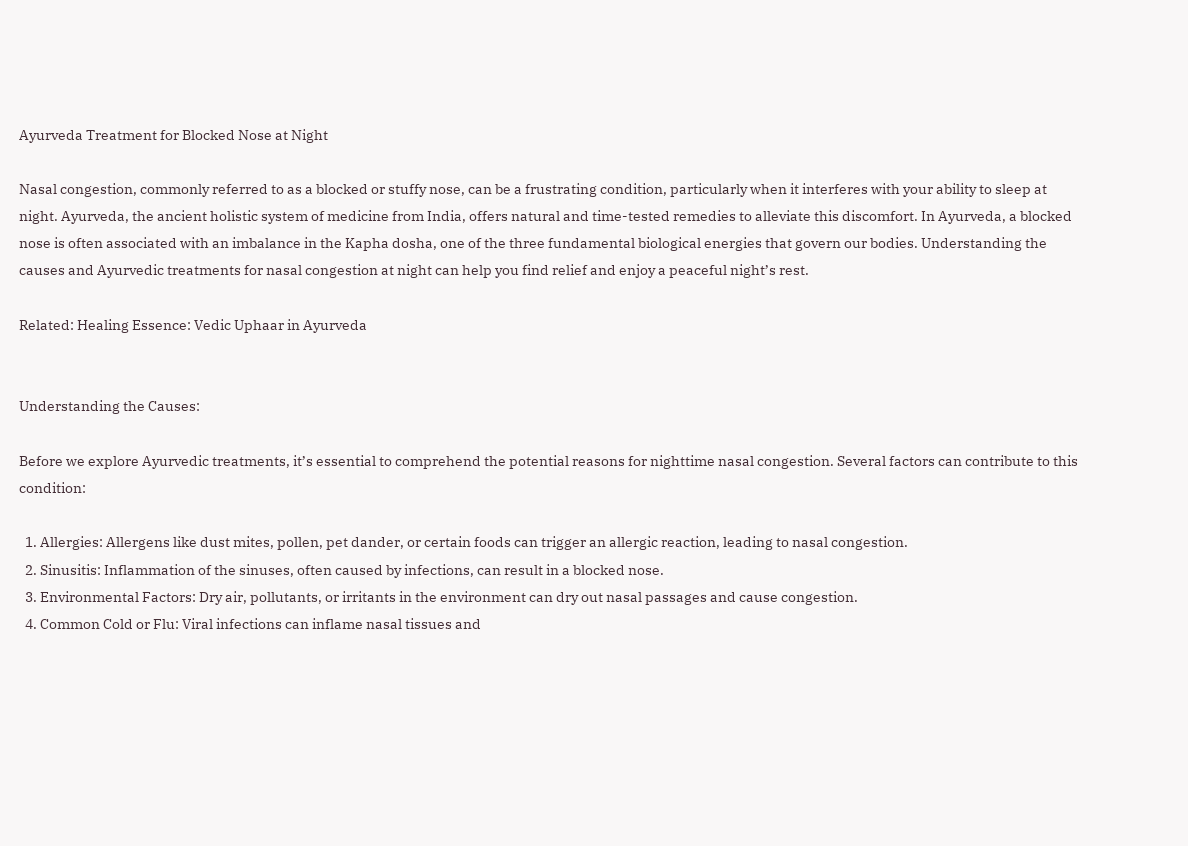Ayurveda Treatment for Blocked Nose at Night

Nasal congestion, commonly referred to as a blocked or stuffy nose, can be a frustrating condition, particularly when it interferes with your ability to sleep at night. Ayurveda, the ancient holistic system of medicine from India, offers natural and time-tested remedies to alleviate this discomfort. In Ayurveda, a blocked nose is often associated with an imbalance in the Kapha dosha, one of the three fundamental biological energies that govern our bodies. Understanding the causes and Ayurvedic treatments for nasal congestion at night can help you find relief and enjoy a peaceful night’s rest.

Related: Healing Essence: Vedic Uphaar in Ayurveda


Understanding the Causes:

Before we explore Ayurvedic treatments, it’s essential to comprehend the potential reasons for nighttime nasal congestion. Several factors can contribute to this condition:

  1. Allergies: Allergens like dust mites, pollen, pet dander, or certain foods can trigger an allergic reaction, leading to nasal congestion.
  2. Sinusitis: Inflammation of the sinuses, often caused by infections, can result in a blocked nose.
  3. Environmental Factors: Dry air, pollutants, or irritants in the environment can dry out nasal passages and cause congestion.
  4. Common Cold or Flu: Viral infections can inflame nasal tissues and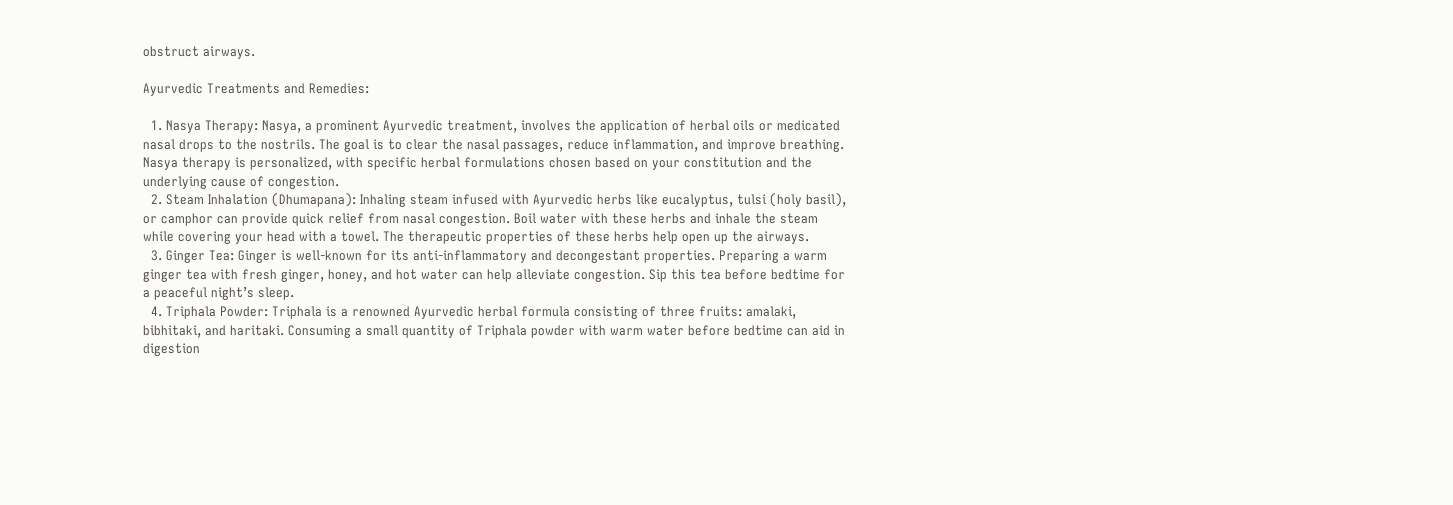obstruct airways.

Ayurvedic Treatments and Remedies:

  1. Nasya Therapy: Nasya, a prominent Ayurvedic treatment, involves the application of herbal oils or medicated nasal drops to the nostrils. The goal is to clear the nasal passages, reduce inflammation, and improve breathing. Nasya therapy is personalized, with specific herbal formulations chosen based on your constitution and the underlying cause of congestion.
  2. Steam Inhalation (Dhumapana): Inhaling steam infused with Ayurvedic herbs like eucalyptus, tulsi (holy basil), or camphor can provide quick relief from nasal congestion. Boil water with these herbs and inhale the steam while covering your head with a towel. The therapeutic properties of these herbs help open up the airways.
  3. Ginger Tea: Ginger is well-known for its anti-inflammatory and decongestant properties. Preparing a warm ginger tea with fresh ginger, honey, and hot water can help alleviate congestion. Sip this tea before bedtime for a peaceful night’s sleep.
  4. Triphala Powder: Triphala is a renowned Ayurvedic herbal formula consisting of three fruits: amalaki, bibhitaki, and haritaki. Consuming a small quantity of Triphala powder with warm water before bedtime can aid in digestion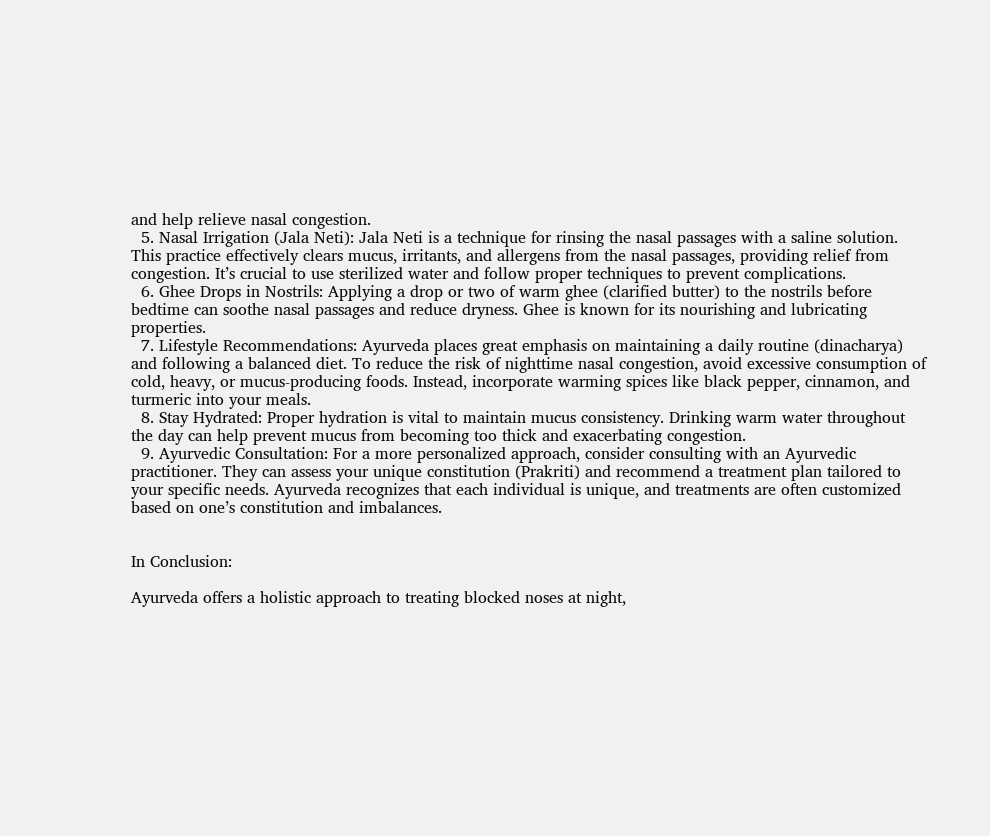and help relieve nasal congestion.
  5. Nasal Irrigation (Jala Neti): Jala Neti is a technique for rinsing the nasal passages with a saline solution. This practice effectively clears mucus, irritants, and allergens from the nasal passages, providing relief from congestion. It’s crucial to use sterilized water and follow proper techniques to prevent complications.
  6. Ghee Drops in Nostrils: Applying a drop or two of warm ghee (clarified butter) to the nostrils before bedtime can soothe nasal passages and reduce dryness. Ghee is known for its nourishing and lubricating properties.
  7. Lifestyle Recommendations: Ayurveda places great emphasis on maintaining a daily routine (dinacharya) and following a balanced diet. To reduce the risk of nighttime nasal congestion, avoid excessive consumption of cold, heavy, or mucus-producing foods. Instead, incorporate warming spices like black pepper, cinnamon, and turmeric into your meals.
  8. Stay Hydrated: Proper hydration is vital to maintain mucus consistency. Drinking warm water throughout the day can help prevent mucus from becoming too thick and exacerbating congestion.
  9. Ayurvedic Consultation: For a more personalized approach, consider consulting with an Ayurvedic practitioner. They can assess your unique constitution (Prakriti) and recommend a treatment plan tailored to your specific needs. Ayurveda recognizes that each individual is unique, and treatments are often customized based on one’s constitution and imbalances.


In Conclusion:

Ayurveda offers a holistic approach to treating blocked noses at night,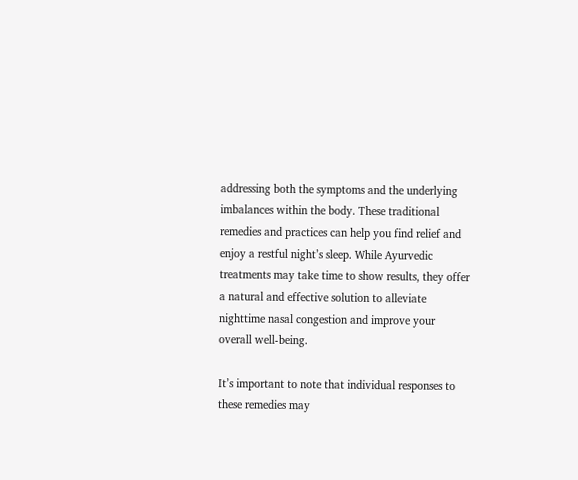addressing both the symptoms and the underlying imbalances within the body. These traditional remedies and practices can help you find relief and enjoy a restful night’s sleep. While Ayurvedic treatments may take time to show results, they offer a natural and effective solution to alleviate nighttime nasal congestion and improve your overall well-being.

It’s important to note that individual responses to these remedies may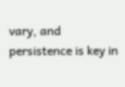vary, and persistence is key in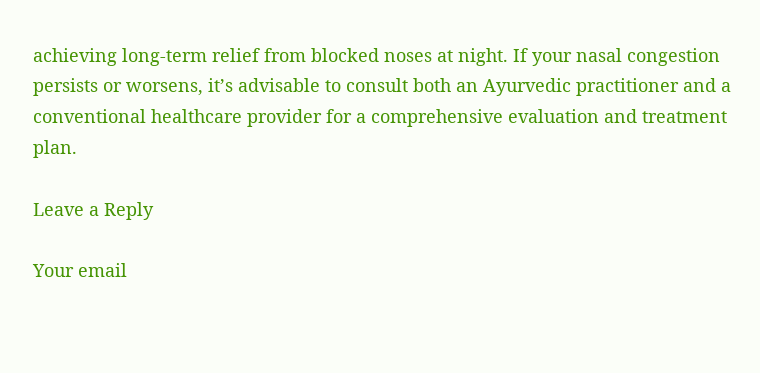achieving long-term relief from blocked noses at night. If your nasal congestion persists or worsens, it’s advisable to consult both an Ayurvedic practitioner and a conventional healthcare provider for a comprehensive evaluation and treatment plan.

Leave a Reply

Your email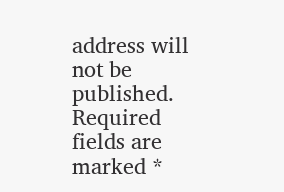address will not be published. Required fields are marked *